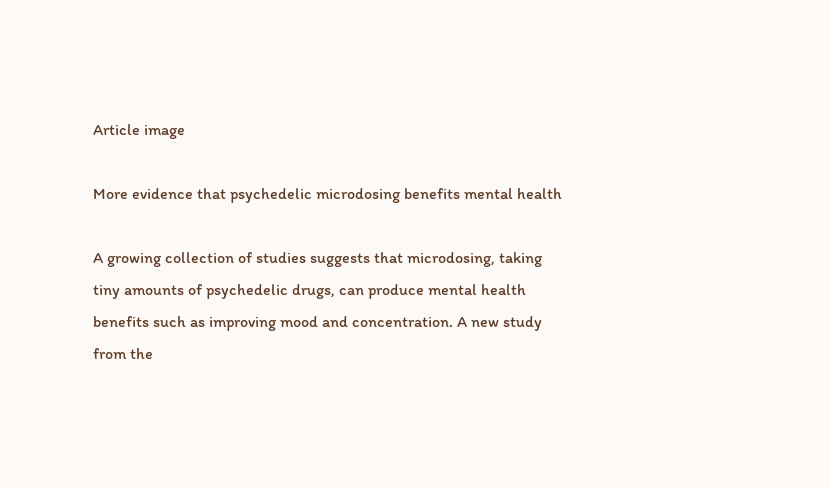Article image

More evidence that psychedelic microdosing benefits mental health

A growing collection of studies suggests that microdosing, taking tiny amounts of psychedelic drugs, can produce mental health benefits such as improving mood and concentration. A new study from the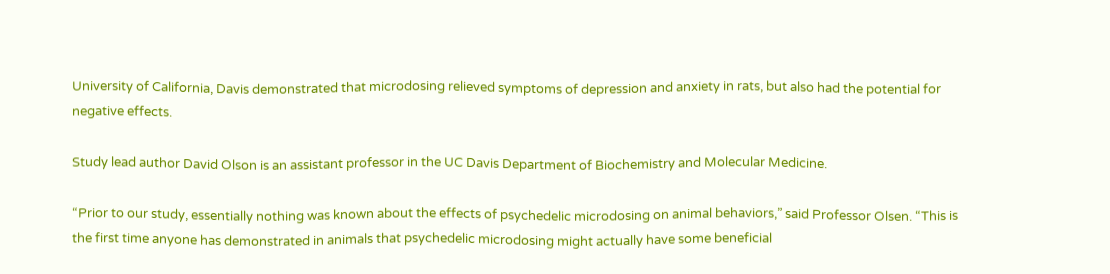University of California, Davis demonstrated that microdosing relieved symptoms of depression and anxiety in rats, but also had the potential for negative effects.

Study lead author David Olson is an assistant professor in the UC Davis Department of Biochemistry and Molecular Medicine.

“Prior to our study, essentially nothing was known about the effects of psychedelic microdosing on animal behaviors,” said Professor Olsen. “This is the first time anyone has demonstrated in animals that psychedelic microdosing might actually have some beneficial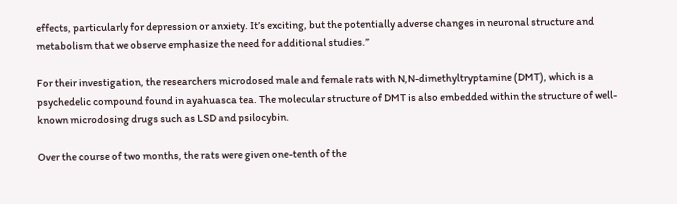effects, particularly for depression or anxiety. It’s exciting, but the potentially adverse changes in neuronal structure and metabolism that we observe emphasize the need for additional studies.”

For their investigation, the researchers microdosed male and female rats with N,N-dimethyltryptamine (DMT), which is a psychedelic compound found in ayahuasca tea. The molecular structure of DMT is also embedded within the structure of well-known microdosing drugs such as LSD and psilocybin.

Over the course of two months, the rats were given one-tenth of the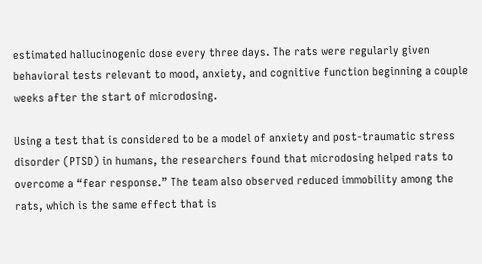estimated hallucinogenic dose every three days. The rats were regularly given behavioral tests relevant to mood, anxiety, and cognitive function beginning a couple weeks after the start of microdosing.

Using a test that is considered to be a model of anxiety and post-traumatic stress disorder (PTSD) in humans, the researchers found that microdosing helped rats to overcome a “fear response.” The team also observed reduced immobility among the rats, which is the same effect that is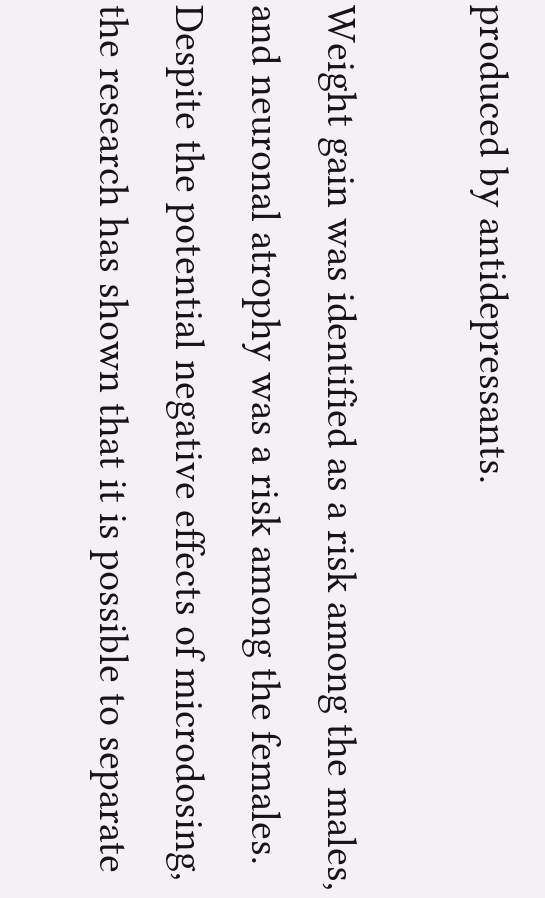produced by antidepressants.

Weight gain was identified as a risk among the males, and neuronal atrophy was a risk among the females. Despite the potential negative effects of microdosing, the research has shown that it is possible to separate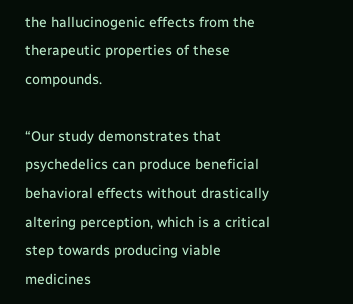the hallucinogenic effects from the therapeutic properties of these compounds.

“Our study demonstrates that psychedelics can produce beneficial behavioral effects without drastically altering perception, which is a critical step towards producing viable medicines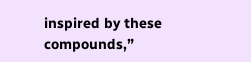inspired by these compounds,”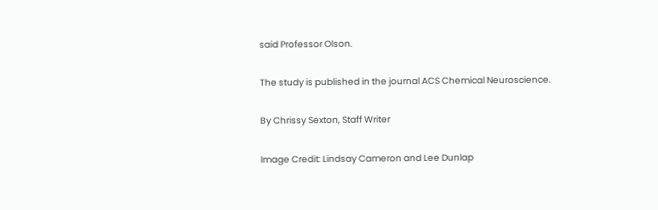said Professor Olson.

The study is published in the journal ACS Chemical Neuroscience.

By Chrissy Sexton, Staff Writer

Image Credit: Lindsay Cameron and Lee Dunlap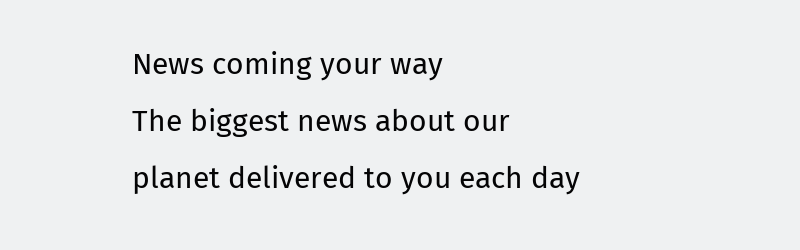News coming your way
The biggest news about our planet delivered to you each day